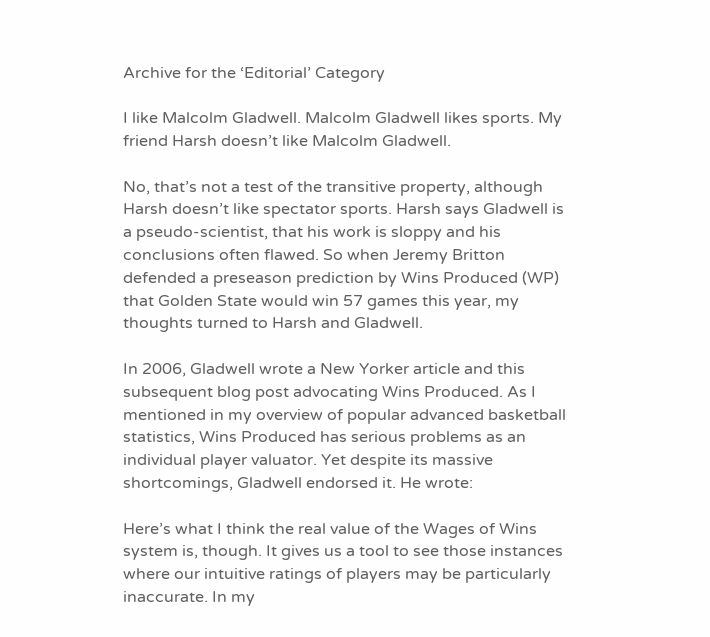Archive for the ‘Editorial’ Category

I like Malcolm Gladwell. Malcolm Gladwell likes sports. My friend Harsh doesn’t like Malcolm Gladwell.

No, that’s not a test of the transitive property, although Harsh doesn’t like spectator sports. Harsh says Gladwell is a pseudo-scientist, that his work is sloppy and his conclusions often flawed. So when Jeremy Britton defended a preseason prediction by Wins Produced (WP) that Golden State would win 57 games this year, my thoughts turned to Harsh and Gladwell.

In 2006, Gladwell wrote a New Yorker article and this subsequent blog post advocating Wins Produced. As I mentioned in my overview of popular advanced basketball statistics, Wins Produced has serious problems as an individual player valuator. Yet despite its massive shortcomings, Gladwell endorsed it. He wrote:

Here’s what I think the real value of the Wages of Wins system is, though. It gives us a tool to see those instances where our intuitive ratings of players may be particularly inaccurate. In my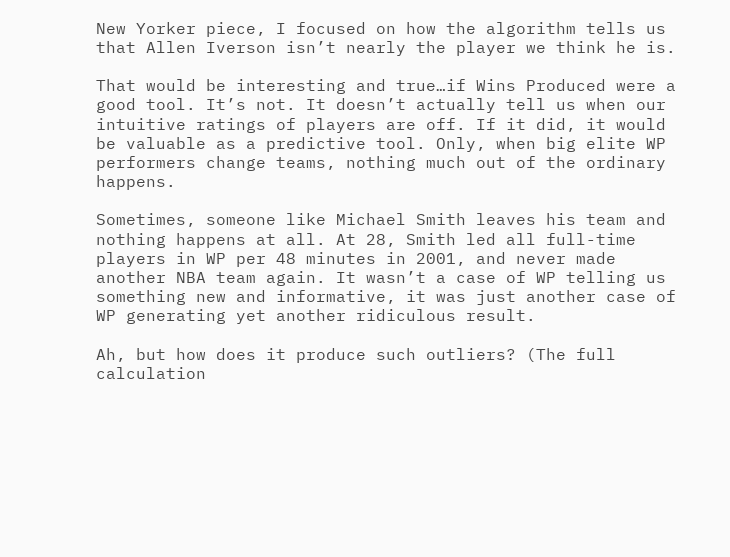New Yorker piece, I focused on how the algorithm tells us that Allen Iverson isn’t nearly the player we think he is.

That would be interesting and true…if Wins Produced were a good tool. It’s not. It doesn’t actually tell us when our intuitive ratings of players are off. If it did, it would be valuable as a predictive tool. Only, when big elite WP performers change teams, nothing much out of the ordinary happens.

Sometimes, someone like Michael Smith leaves his team and nothing happens at all. At 28, Smith led all full-time players in WP per 48 minutes in 2001, and never made another NBA team again. It wasn’t a case of WP telling us something new and informative, it was just another case of WP generating yet another ridiculous result.

Ah, but how does it produce such outliers? (The full calculation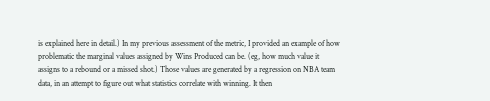is explained here in detail.) In my previous assessment of the metric, I provided an example of how problematic the marginal values assigned by Wins Produced can be. (eg, how much value it assigns to a rebound or a missed shot.) Those values are generated by a regression on NBA team data, in an attempt to figure out what statistics correlate with winning. It then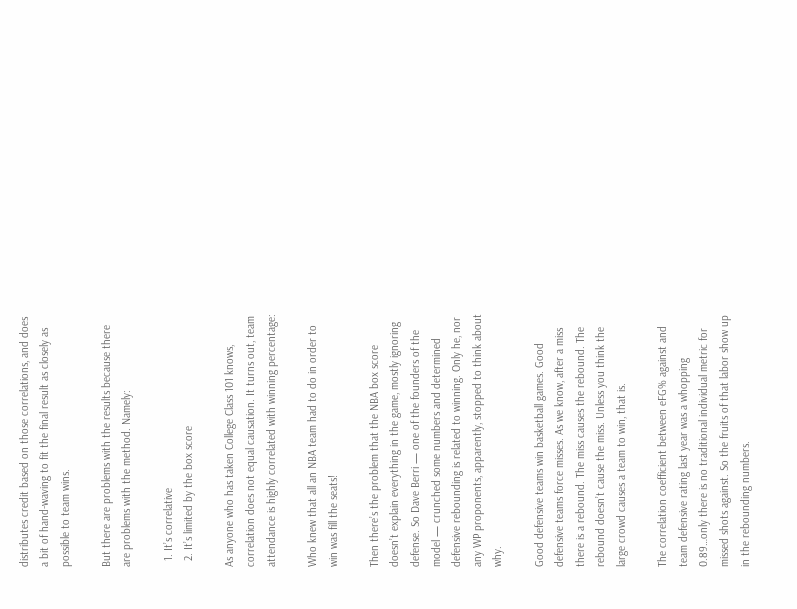distributes credit based on those correlations, and does a bit of hand-waving to fit the final result as closely as possible to team wins.

But there are problems with the results because there are problems with the method. Namely:

  1. It’s correlative
  2. It’s limited by the box score

As anyone who has taken College Class 101 knows, correlation does not equal causation. It turns out, team attendance is highly correlated with winning percentage:

Who knew that all an NBA team had to do in order to win was fill the seats!

Then there’s the problem that the NBA box score doesn’t explain everything in the game, mostly ignoring defense. So Dave Berri — one of the founders of the model — crunched some numbers and determined defensive rebounding is related to winning. Only he, nor any WP proponents, apparently, stopped to think about why.

Good defensive teams win basketball games. Good defensive teams force misses. As we know, after a miss there is a rebound. The miss causes the rebound. The rebound doesn’t cause the miss. Unless you think the large crowd causes a team to win, that is.

The correlation coefficient between eFG% against and team defensive rating last year was a whopping 0.89…only there is no traditional individual metric for missed shots against. So the fruits of that labor show up in the rebounding numbers.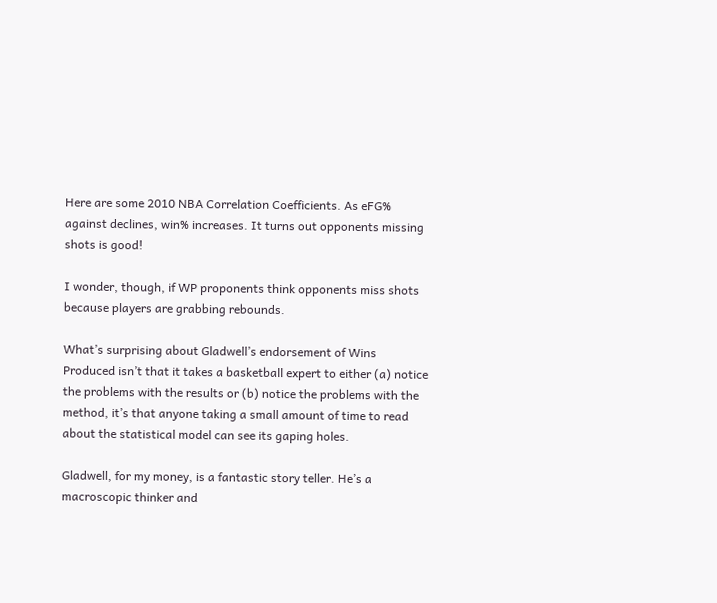Here are some 2010 NBA Correlation Coefficients. As eFG% against declines, win% increases. It turns out opponents missing shots is good!

I wonder, though, if WP proponents think opponents miss shots because players are grabbing rebounds.

What’s surprising about Gladwell’s endorsement of Wins Produced isn’t that it takes a basketball expert to either (a) notice the problems with the results or (b) notice the problems with the method, it’s that anyone taking a small amount of time to read about the statistical model can see its gaping holes.

Gladwell, for my money, is a fantastic story teller. He’s a macroscopic thinker and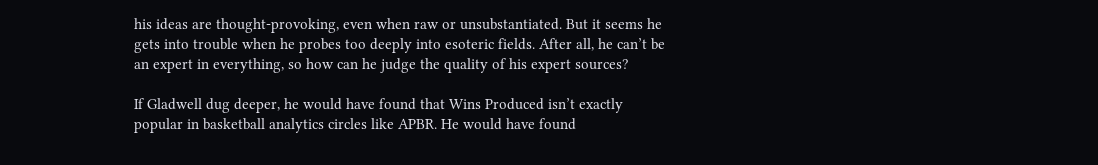his ideas are thought-provoking, even when raw or unsubstantiated. But it seems he gets into trouble when he probes too deeply into esoteric fields. After all, he can’t be an expert in everything, so how can he judge the quality of his expert sources?

If Gladwell dug deeper, he would have found that Wins Produced isn’t exactly popular in basketball analytics circles like APBR. He would have found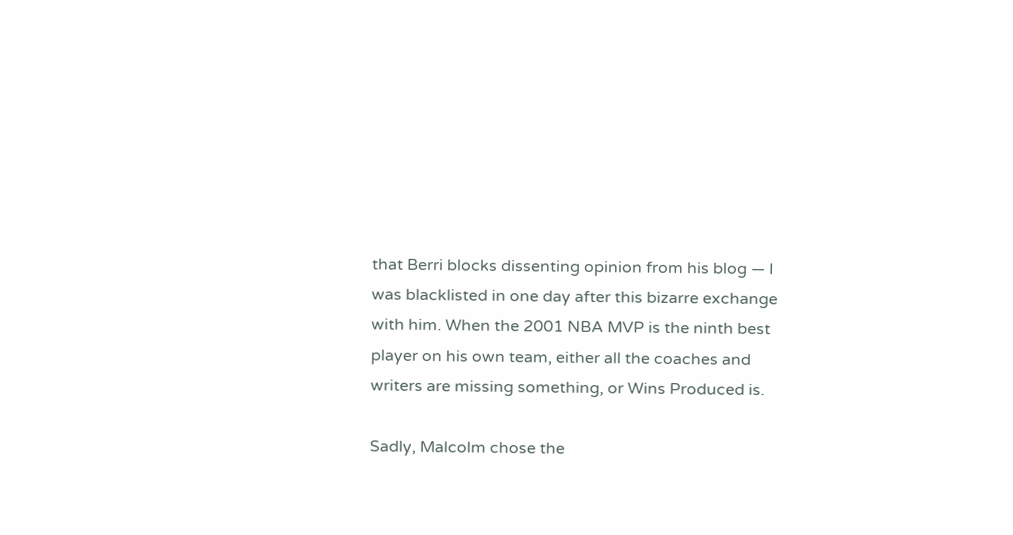that Berri blocks dissenting opinion from his blog — I was blacklisted in one day after this bizarre exchange with him. When the 2001 NBA MVP is the ninth best player on his own team, either all the coaches and writers are missing something, or Wins Produced is.

Sadly, Malcolm chose the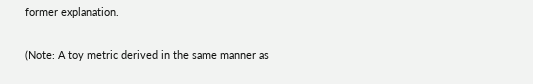former explanation.

(Note: A toy metric derived in the same manner as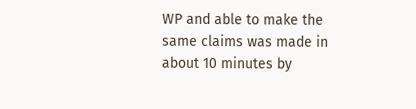WP and able to make the same claims was made in about 10 minutes by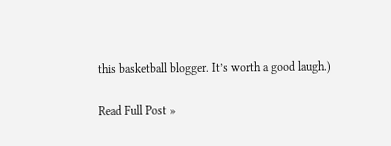this basketball blogger. It’s worth a good laugh.)

Read Full Post »